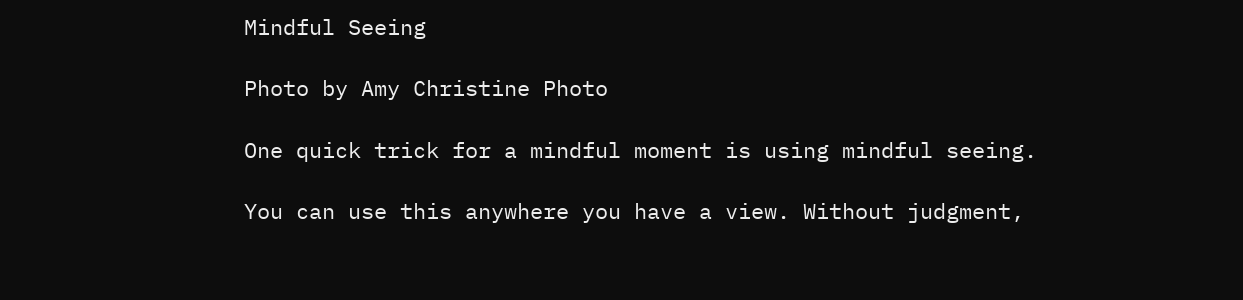Mindful Seeing

Photo by Amy Christine Photo

One quick trick for a mindful moment is using mindful seeing.

You can use this anywhere you have a view. Without judgment,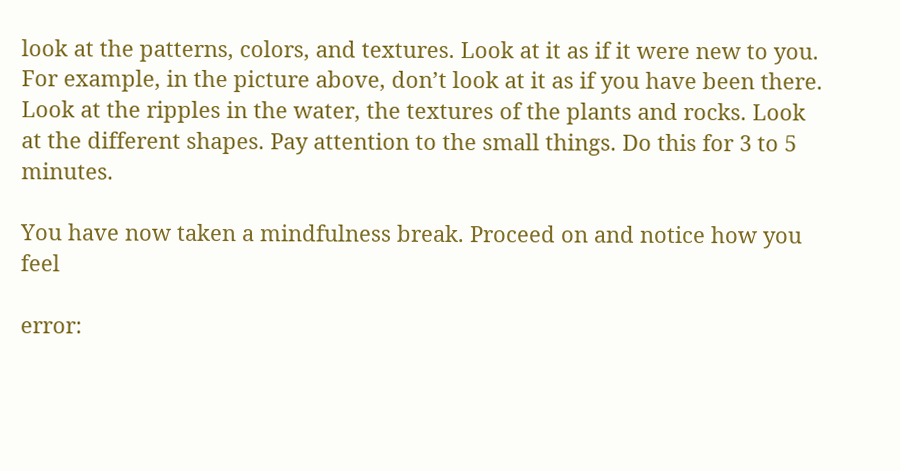look at the patterns, colors, and textures. Look at it as if it were new to you. For example, in the picture above, don’t look at it as if you have been there. Look at the ripples in the water, the textures of the plants and rocks. Look at the different shapes. Pay attention to the small things. Do this for 3 to 5 minutes.

You have now taken a mindfulness break. Proceed on and notice how you feel

error: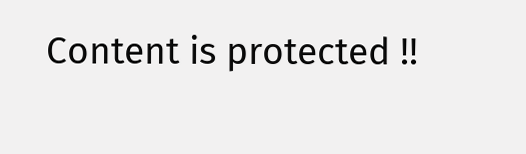Content is protected !!